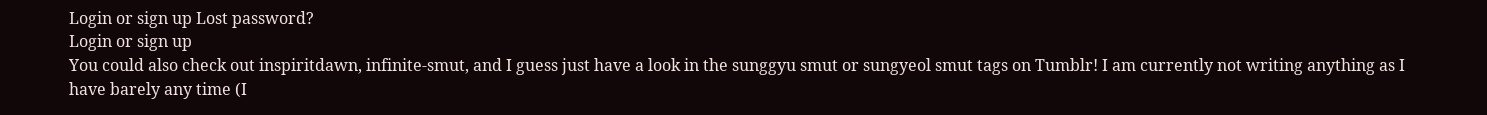Login or sign up Lost password?
Login or sign up
You could also check out inspiritdawn, infinite-smut, and I guess just have a look in the sunggyu smut or sungyeol smut tags on Tumblr! I am currently not writing anything as I have barely any time (I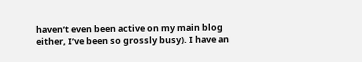haven’t even been active on my main blog either, I’ve been so grossly busy). I have an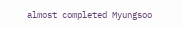almost completed Myungsoo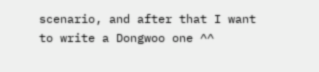scenario, and after that I want to write a Dongwoo one ^^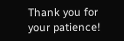Thank you for your patience!